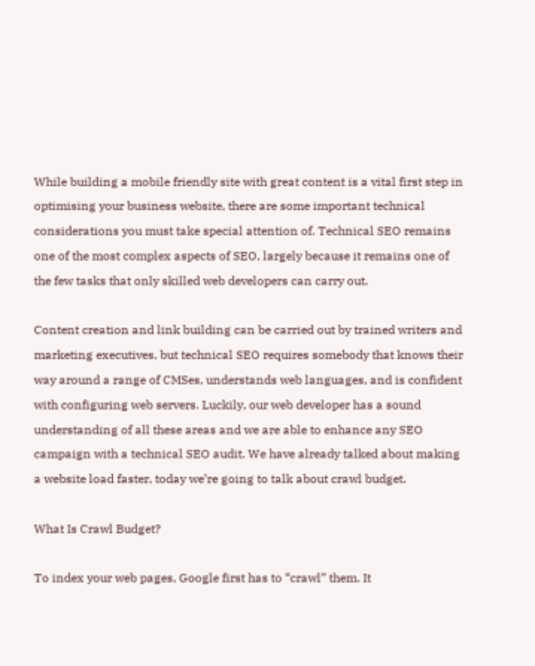While building a mobile friendly site with great content is a vital first step in optimising your business website, there are some important technical considerations you must take special attention of. Technical SEO remains one of the most complex aspects of SEO, largely because it remains one of the few tasks that only skilled web developers can carry out.

Content creation and link building can be carried out by trained writers and marketing executives, but technical SEO requires somebody that knows their way around a range of CMSes, understands web languages, and is confident with configuring web servers. Luckily, our web developer has a sound understanding of all these areas and we are able to enhance any SEO campaign with a technical SEO audit. We have already talked about making a website load faster, today we’re going to talk about crawl budget.

What Is Crawl Budget?

To index your web pages, Google first has to “crawl” them. It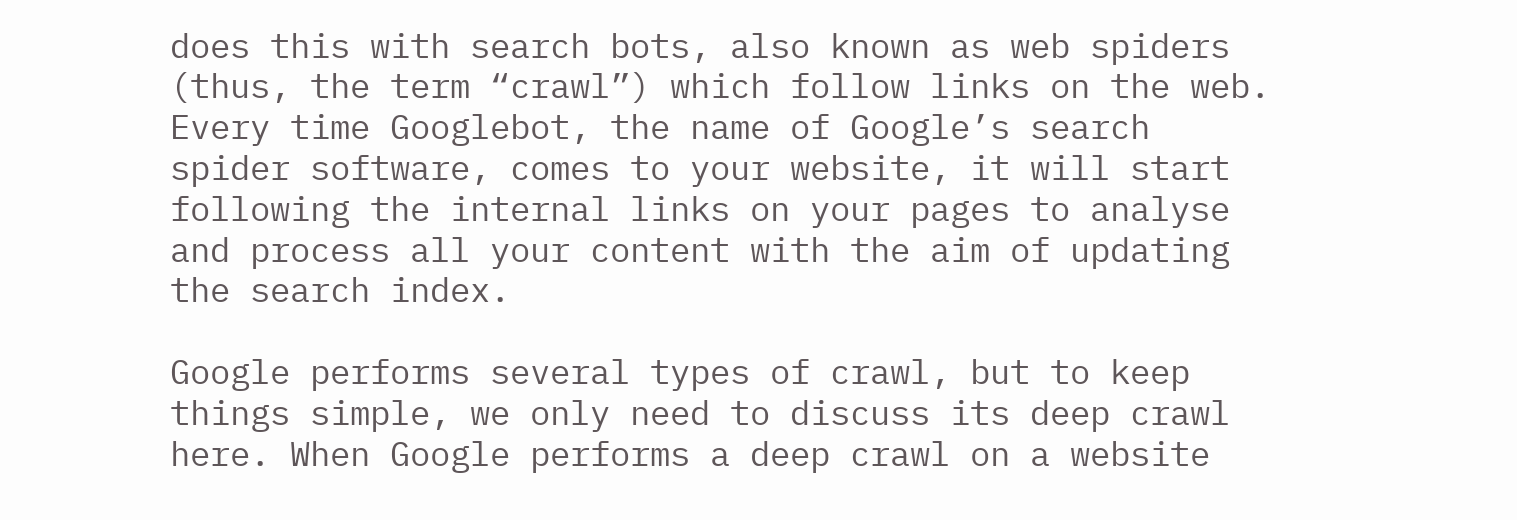does this with search bots, also known as web spiders (thus, the term “crawl”) which follow links on the web. Every time Googlebot, the name of Google’s search spider software, comes to your website, it will start following the internal links on your pages to analyse and process all your content with the aim of updating the search index.

Google performs several types of crawl, but to keep things simple, we only need to discuss its deep crawl here. When Google performs a deep crawl on a website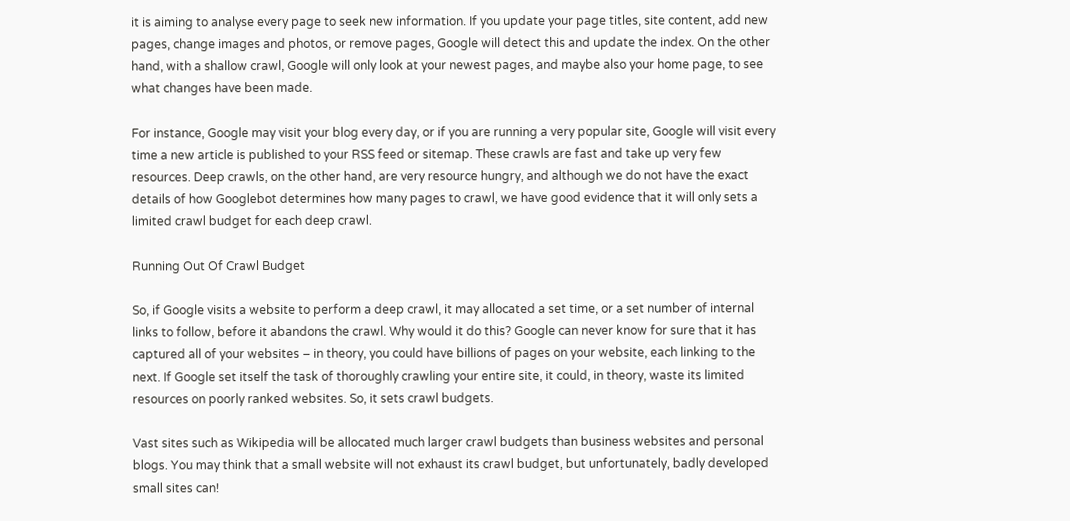it is aiming to analyse every page to seek new information. If you update your page titles, site content, add new pages, change images and photos, or remove pages, Google will detect this and update the index. On the other hand, with a shallow crawl, Google will only look at your newest pages, and maybe also your home page, to see what changes have been made.

For instance, Google may visit your blog every day, or if you are running a very popular site, Google will visit every time a new article is published to your RSS feed or sitemap. These crawls are fast and take up very few resources. Deep crawls, on the other hand, are very resource hungry, and although we do not have the exact details of how Googlebot determines how many pages to crawl, we have good evidence that it will only sets a limited crawl budget for each deep crawl.

Running Out Of Crawl Budget

So, if Google visits a website to perform a deep crawl, it may allocated a set time, or a set number of internal links to follow, before it abandons the crawl. Why would it do this? Google can never know for sure that it has captured all of your websites – in theory, you could have billions of pages on your website, each linking to the next. If Google set itself the task of thoroughly crawling your entire site, it could, in theory, waste its limited resources on poorly ranked websites. So, it sets crawl budgets.

Vast sites such as Wikipedia will be allocated much larger crawl budgets than business websites and personal blogs. You may think that a small website will not exhaust its crawl budget, but unfortunately, badly developed small sites can!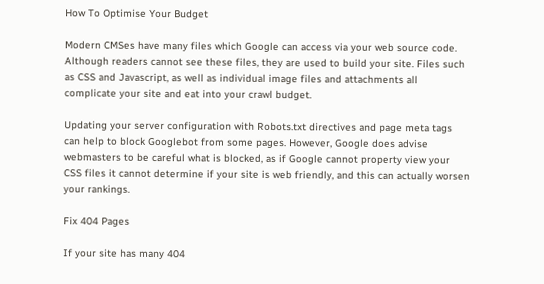How To Optimise Your Budget

Modern CMSes have many files which Google can access via your web source code. Although readers cannot see these files, they are used to build your site. Files such as CSS and Javascript, as well as individual image files and attachments all complicate your site and eat into your crawl budget.

Updating your server configuration with Robots.txt directives and page meta tags can help to block Googlebot from some pages. However, Google does advise webmasters to be careful what is blocked, as if Google cannot property view your CSS files it cannot determine if your site is web friendly, and this can actually worsen your rankings.

Fix 404 Pages

If your site has many 404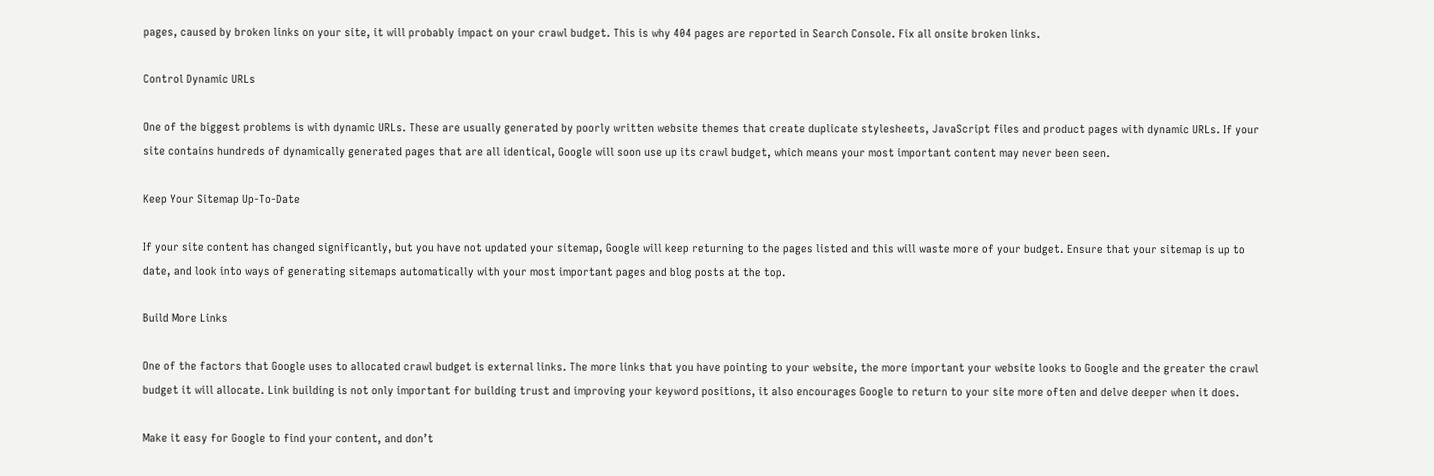pages, caused by broken links on your site, it will probably impact on your crawl budget. This is why 404 pages are reported in Search Console. Fix all onsite broken links.

Control Dynamic URLs

One of the biggest problems is with dynamic URLs. These are usually generated by poorly written website themes that create duplicate stylesheets, JavaScript files and product pages with dynamic URLs. If your site contains hundreds of dynamically generated pages that are all identical, Google will soon use up its crawl budget, which means your most important content may never been seen.

Keep Your Sitemap Up-To-Date

If your site content has changed significantly, but you have not updated your sitemap, Google will keep returning to the pages listed and this will waste more of your budget. Ensure that your sitemap is up to date, and look into ways of generating sitemaps automatically with your most important pages and blog posts at the top.

Build More Links

One of the factors that Google uses to allocated crawl budget is external links. The more links that you have pointing to your website, the more important your website looks to Google and the greater the crawl budget it will allocate. Link building is not only important for building trust and improving your keyword positions, it also encourages Google to return to your site more often and delve deeper when it does.

Make it easy for Google to find your content, and don’t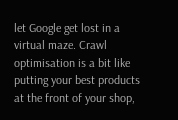let Google get lost in a virtual maze. Crawl optimisation is a bit like putting your best products at the front of your shop,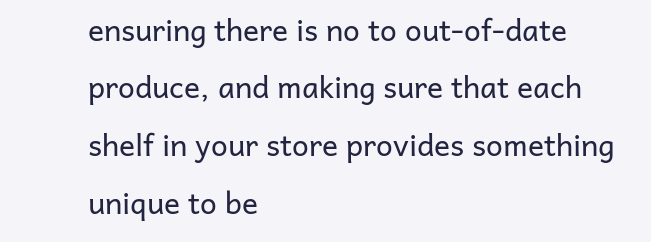ensuring there is no to out-of-date produce, and making sure that each shelf in your store provides something unique to be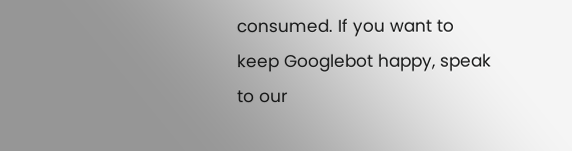consumed. If you want to keep Googlebot happy, speak to our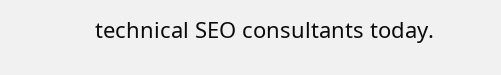technical SEO consultants today.